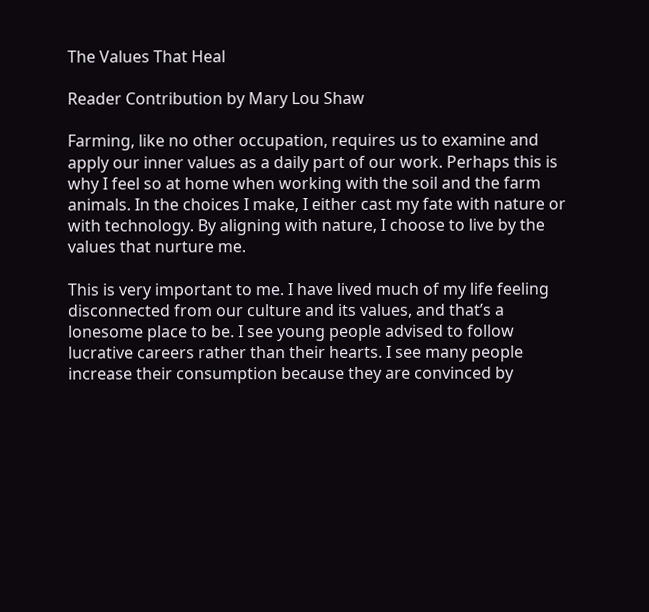The Values That Heal

Reader Contribution by Mary Lou Shaw

Farming, like no other occupation, requires us to examine and apply our inner values as a daily part of our work. Perhaps this is why I feel so at home when working with the soil and the farm animals. In the choices I make, I either cast my fate with nature or with technology. By aligning with nature, I choose to live by the values that nurture me.

This is very important to me. I have lived much of my life feeling disconnected from our culture and its values, and that’s a lonesome place to be. I see young people advised to follow lucrative careers rather than their hearts. I see many people increase their consumption because they are convinced by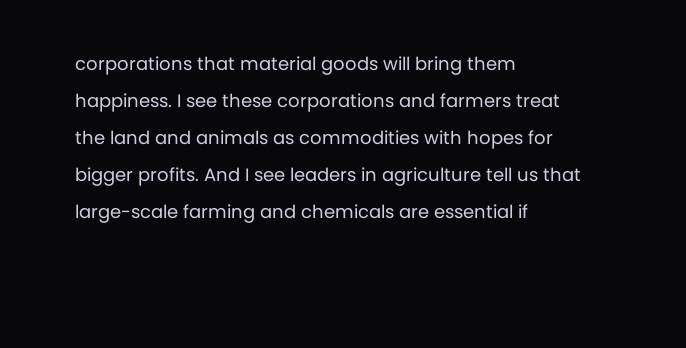corporations that material goods will bring them happiness. I see these corporations and farmers treat the land and animals as commodities with hopes for bigger profits. And I see leaders in agriculture tell us that large-scale farming and chemicals are essential if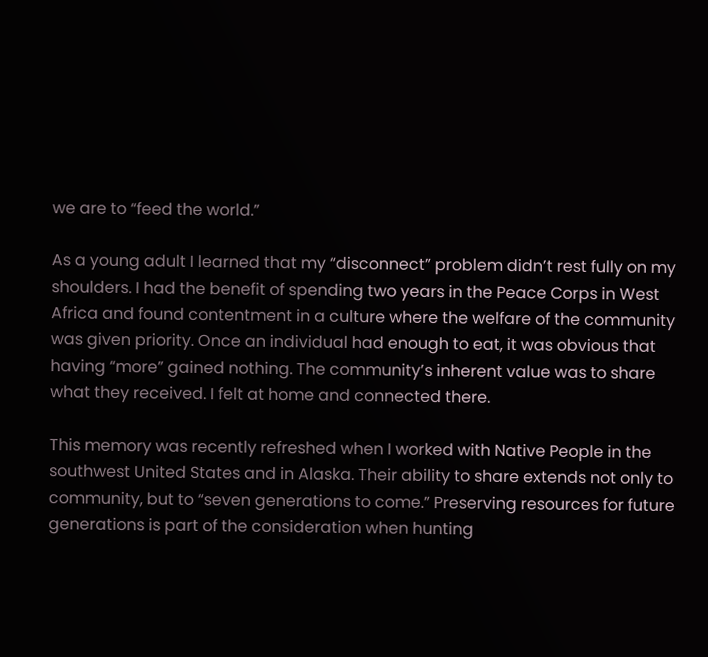we are to “feed the world.”

As a young adult I learned that my “disconnect” problem didn’t rest fully on my shoulders. I had the benefit of spending two years in the Peace Corps in West Africa and found contentment in a culture where the welfare of the community was given priority. Once an individual had enough to eat, it was obvious that having “more” gained nothing. The community’s inherent value was to share what they received. I felt at home and connected there.

This memory was recently refreshed when I worked with Native People in the southwest United States and in Alaska. Their ability to share extends not only to community, but to “seven generations to come.” Preserving resources for future generations is part of the consideration when hunting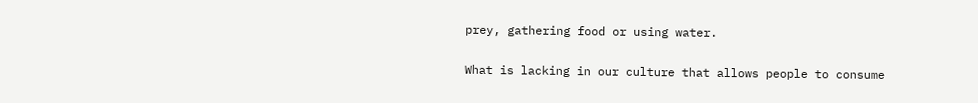prey, gathering food or using water.

What is lacking in our culture that allows people to consume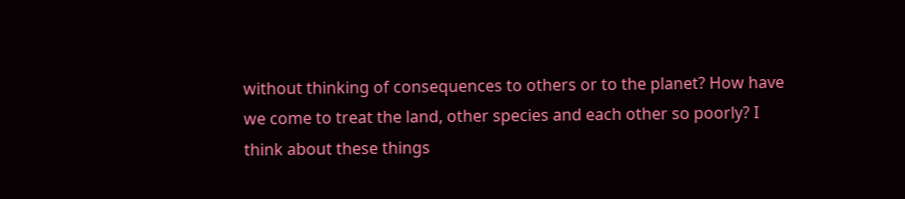without thinking of consequences to others or to the planet? How have we come to treat the land, other species and each other so poorly? I think about these things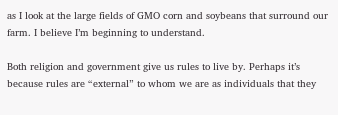as I look at the large fields of GMO corn and soybeans that surround our farm. I believe I’m beginning to understand.

Both religion and government give us rules to live by. Perhaps it’s because rules are “external” to whom we are as individuals that they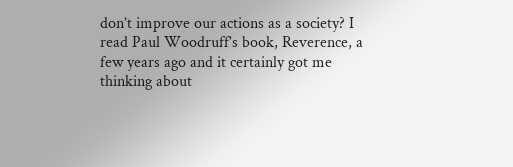don’t improve our actions as a society? I read Paul Woodruff’s book, Reverence, a few years ago and it certainly got me thinking about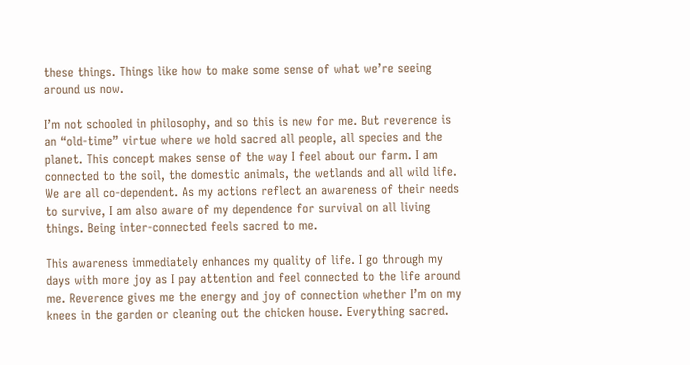these things. Things like how to make some sense of what we’re seeing around us now.

I’m not schooled in philosophy, and so this is new for me. But reverence is an “old-time” virtue where we hold sacred all people, all species and the planet. This concept makes sense of the way I feel about our farm. I am connected to the soil, the domestic animals, the wetlands and all wild life. We are all co-dependent. As my actions reflect an awareness of their needs to survive, I am also aware of my dependence for survival on all living things. Being inter-connected feels sacred to me.

This awareness immediately enhances my quality of life. I go through my days with more joy as I pay attention and feel connected to the life around me. Reverence gives me the energy and joy of connection whether I’m on my knees in the garden or cleaning out the chicken house. Everything sacred.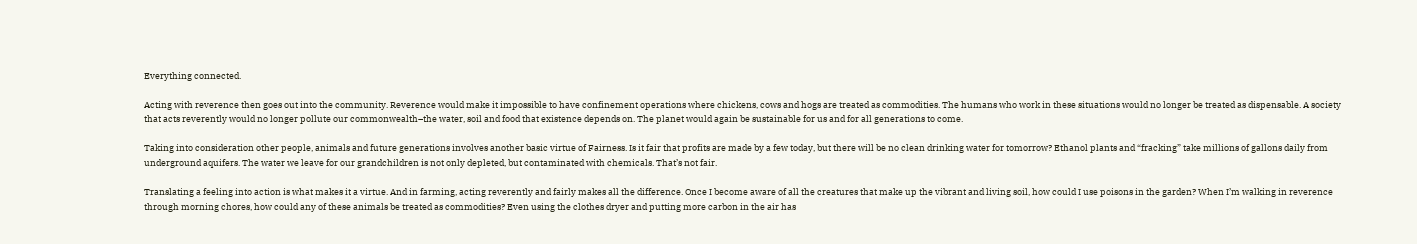Everything connected.

Acting with reverence then goes out into the community. Reverence would make it impossible to have confinement operations where chickens, cows and hogs are treated as commodities. The humans who work in these situations would no longer be treated as dispensable. A society that acts reverently would no longer pollute our commonwealth–the water, soil and food that existence depends on. The planet would again be sustainable for us and for all generations to come.

Taking into consideration other people, animals and future generations involves another basic virtue of Fairness. Is it fair that profits are made by a few today, but there will be no clean drinking water for tomorrow? Ethanol plants and “fracking” take millions of gallons daily from underground aquifers. The water we leave for our grandchildren is not only depleted, but contaminated with chemicals. That’s not fair.

Translating a feeling into action is what makes it a virtue. And in farming, acting reverently and fairly makes all the difference. Once I become aware of all the creatures that make up the vibrant and living soil, how could I use poisons in the garden? When I’m walking in reverence through morning chores, how could any of these animals be treated as commodities? Even using the clothes dryer and putting more carbon in the air has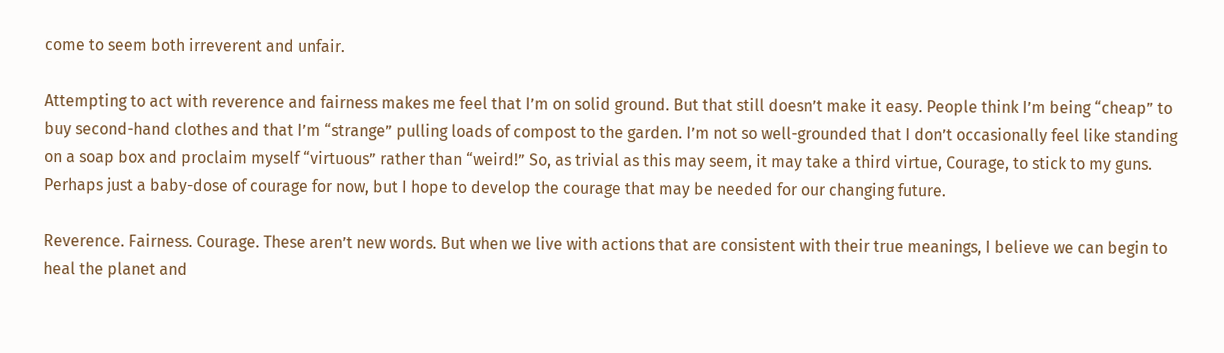come to seem both irreverent and unfair.

Attempting to act with reverence and fairness makes me feel that I’m on solid ground. But that still doesn’t make it easy. People think I’m being “cheap” to buy second-hand clothes and that I’m “strange” pulling loads of compost to the garden. I’m not so well-grounded that I don’t occasionally feel like standing on a soap box and proclaim myself “virtuous” rather than “weird!” So, as trivial as this may seem, it may take a third virtue, Courage, to stick to my guns. Perhaps just a baby-dose of courage for now, but I hope to develop the courage that may be needed for our changing future.

Reverence. Fairness. Courage. These aren’t new words. But when we live with actions that are consistent with their true meanings, I believe we can begin to heal the planet and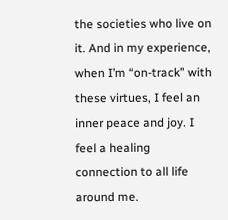the societies who live on it. And in my experience, when I’m “on-track” with these virtues, I feel an inner peace and joy. I feel a healing connection to all life around me.